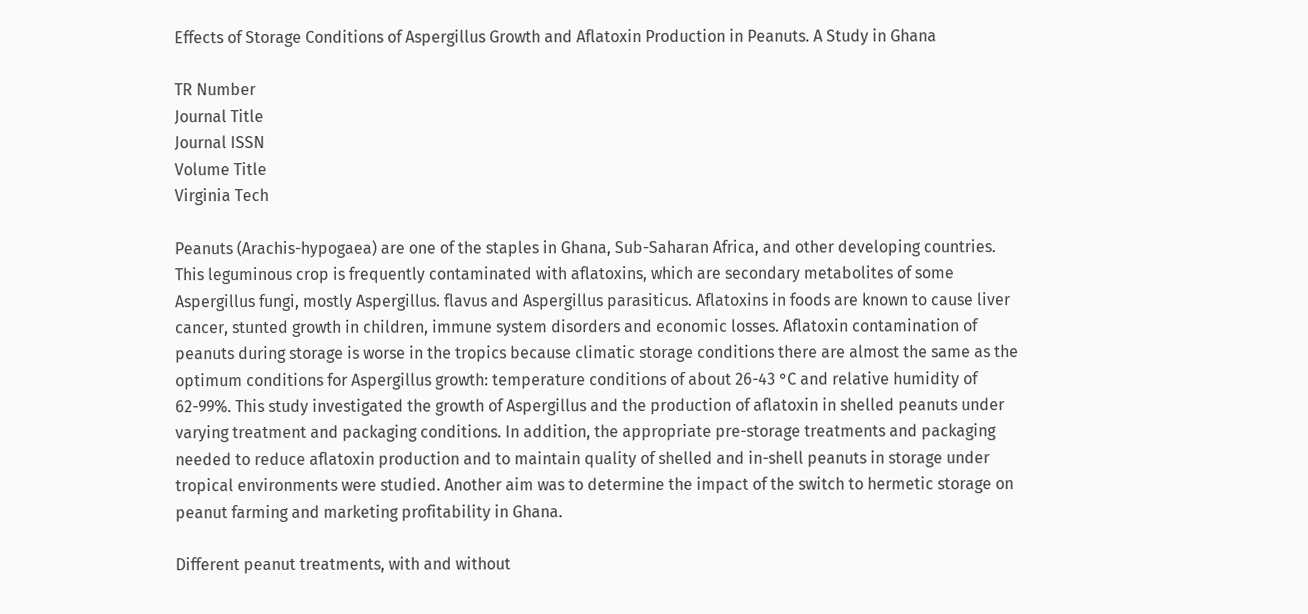Effects of Storage Conditions of Aspergillus Growth and Aflatoxin Production in Peanuts. A Study in Ghana

TR Number
Journal Title
Journal ISSN
Volume Title
Virginia Tech

Peanuts (Arachis-hypogaea) are one of the staples in Ghana, Sub-Saharan Africa, and other developing countries. This leguminous crop is frequently contaminated with aflatoxins, which are secondary metabolites of some Aspergillus fungi, mostly Aspergillus. flavus and Aspergillus parasiticus. Aflatoxins in foods are known to cause liver cancer, stunted growth in children, immune system disorders and economic losses. Aflatoxin contamination of peanuts during storage is worse in the tropics because climatic storage conditions there are almost the same as the optimum conditions for Aspergillus growth: temperature conditions of about 26-43 °C and relative humidity of 62-99%. This study investigated the growth of Aspergillus and the production of aflatoxin in shelled peanuts under varying treatment and packaging conditions. In addition, the appropriate pre-storage treatments and packaging needed to reduce aflatoxin production and to maintain quality of shelled and in-shell peanuts in storage under tropical environments were studied. Another aim was to determine the impact of the switch to hermetic storage on peanut farming and marketing profitability in Ghana.

Different peanut treatments, with and without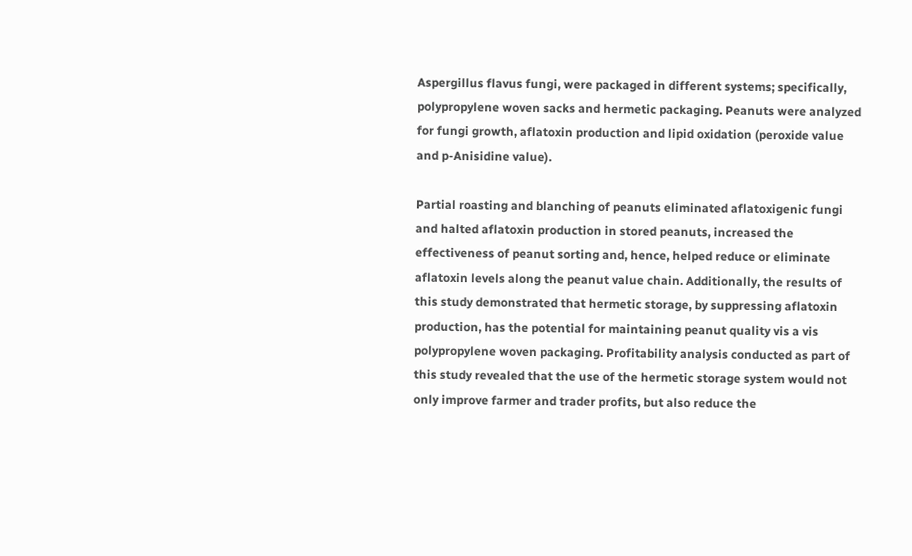Aspergillus flavus fungi, were packaged in different systems; specifically, polypropylene woven sacks and hermetic packaging. Peanuts were analyzed for fungi growth, aflatoxin production and lipid oxidation (peroxide value and p-Anisidine value).

Partial roasting and blanching of peanuts eliminated aflatoxigenic fungi and halted aflatoxin production in stored peanuts, increased the effectiveness of peanut sorting and, hence, helped reduce or eliminate aflatoxin levels along the peanut value chain. Additionally, the results of this study demonstrated that hermetic storage, by suppressing aflatoxin production, has the potential for maintaining peanut quality vis a vis polypropylene woven packaging. Profitability analysis conducted as part of this study revealed that the use of the hermetic storage system would not only improve farmer and trader profits, but also reduce the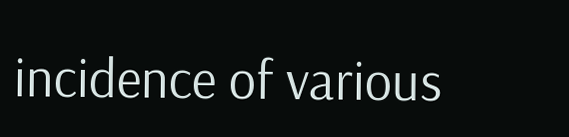incidence of various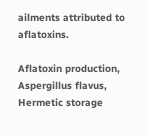ailments attributed to aflatoxins.

Aflatoxin production, Aspergillus flavus, Hermetic storage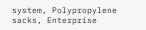system, Polypropylene sacks, Enterprise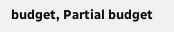budget, Partial budget